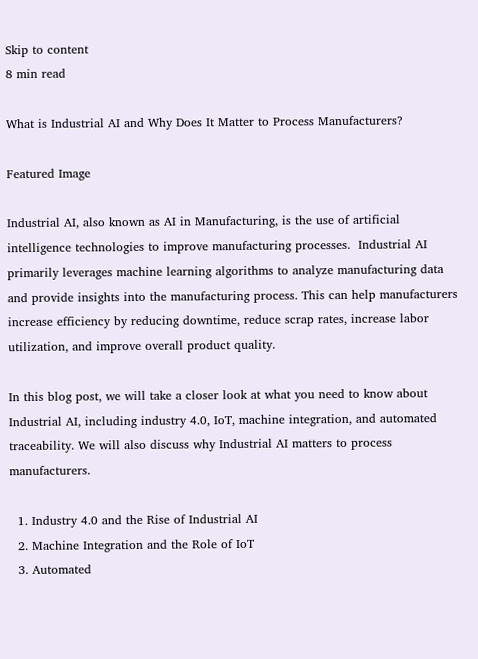Skip to content
8 min read

What is Industrial AI and Why Does It Matter to Process Manufacturers?

Featured Image

Industrial AI, also known as AI in Manufacturing, is the use of artificial intelligence technologies to improve manufacturing processes.  Industrial AI primarily leverages machine learning algorithms to analyze manufacturing data and provide insights into the manufacturing process. This can help manufacturers increase efficiency by reducing downtime, reduce scrap rates, increase labor utilization, and improve overall product quality.

In this blog post, we will take a closer look at what you need to know about Industrial AI, including industry 4.0, IoT, machine integration, and automated traceability. We will also discuss why Industrial AI matters to process manufacturers.

  1. Industry 4.0 and the Rise of Industrial AI
  2. Machine Integration and the Role of IoT
  3. Automated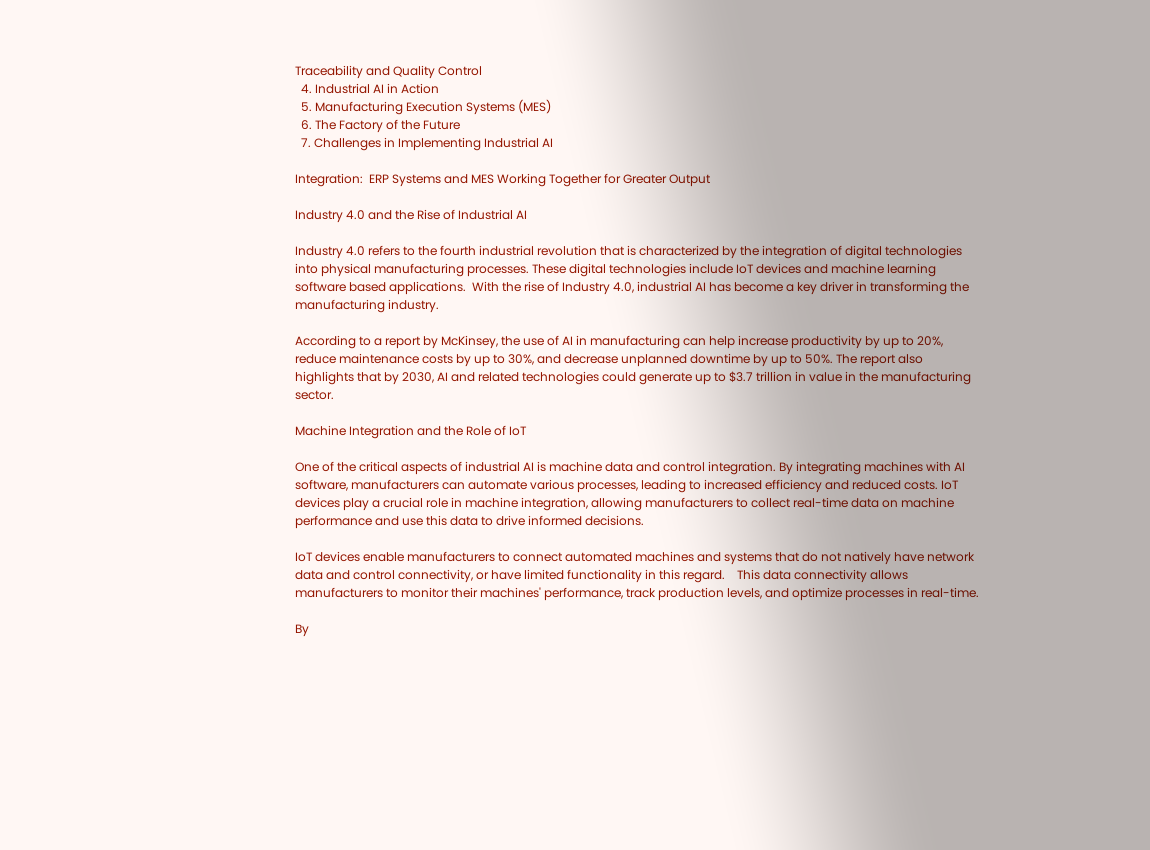Traceability and Quality Control
  4. Industrial AI in Action
  5. Manufacturing Execution Systems (MES)
  6. The Factory of the Future
  7. Challenges in Implementing Industrial AI

Integration:  ERP Systems and MES Working Together for Greater Output

Industry 4.0 and the Rise of Industrial AI

Industry 4.0 refers to the fourth industrial revolution that is characterized by the integration of digital technologies into physical manufacturing processes. These digital technologies include IoT devices and machine learning software based applications.  With the rise of Industry 4.0, industrial AI has become a key driver in transforming the manufacturing industry.

According to a report by McKinsey, the use of AI in manufacturing can help increase productivity by up to 20%, reduce maintenance costs by up to 30%, and decrease unplanned downtime by up to 50%. The report also highlights that by 2030, AI and related technologies could generate up to $3.7 trillion in value in the manufacturing sector.

Machine Integration and the Role of IoT

One of the critical aspects of industrial AI is machine data and control integration. By integrating machines with AI software, manufacturers can automate various processes, leading to increased efficiency and reduced costs. IoT devices play a crucial role in machine integration, allowing manufacturers to collect real-time data on machine performance and use this data to drive informed decisions.

IoT devices enable manufacturers to connect automated machines and systems that do not natively have network data and control connectivity, or have limited functionality in this regard.    This data connectivity allows manufacturers to monitor their machines' performance, track production levels, and optimize processes in real-time.

By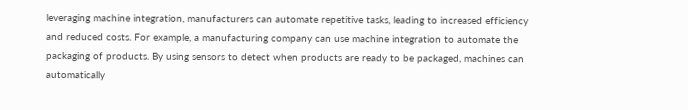leveraging machine integration, manufacturers can automate repetitive tasks, leading to increased efficiency and reduced costs. For example, a manufacturing company can use machine integration to automate the packaging of products. By using sensors to detect when products are ready to be packaged, machines can automatically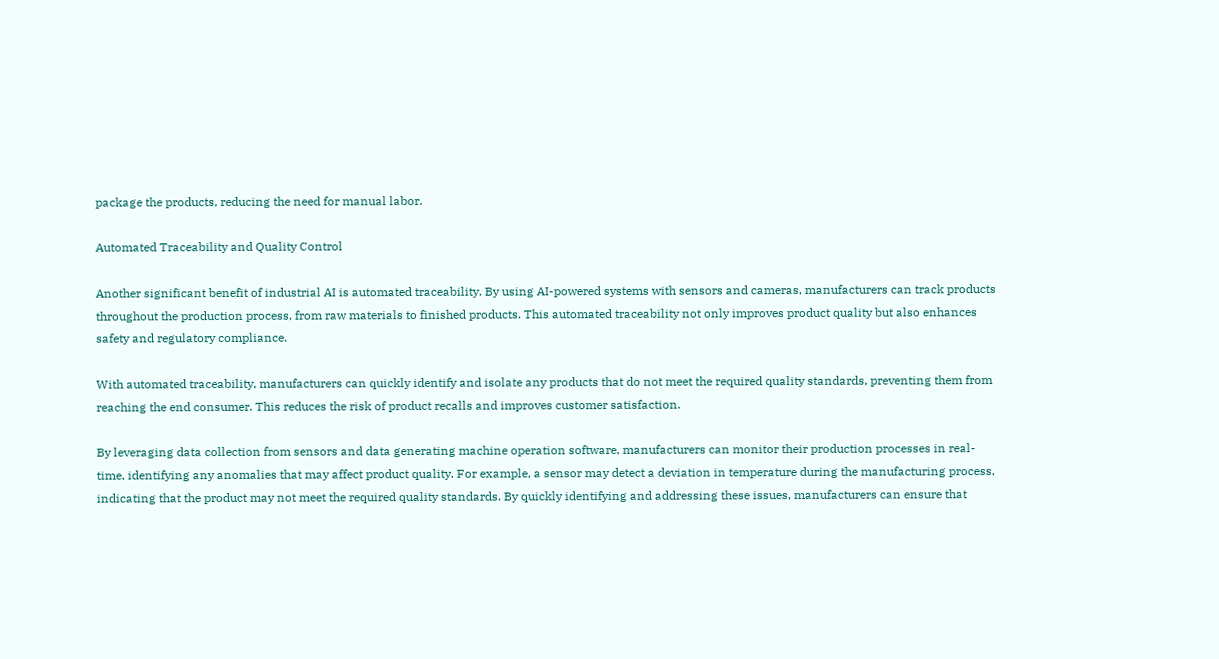package the products, reducing the need for manual labor.

Automated Traceability and Quality Control

Another significant benefit of industrial AI is automated traceability. By using AI-powered systems with sensors and cameras, manufacturers can track products throughout the production process, from raw materials to finished products. This automated traceability not only improves product quality but also enhances safety and regulatory compliance.

With automated traceability, manufacturers can quickly identify and isolate any products that do not meet the required quality standards, preventing them from reaching the end consumer. This reduces the risk of product recalls and improves customer satisfaction.

By leveraging data collection from sensors and data generating machine operation software, manufacturers can monitor their production processes in real-time, identifying any anomalies that may affect product quality. For example, a sensor may detect a deviation in temperature during the manufacturing process, indicating that the product may not meet the required quality standards. By quickly identifying and addressing these issues, manufacturers can ensure that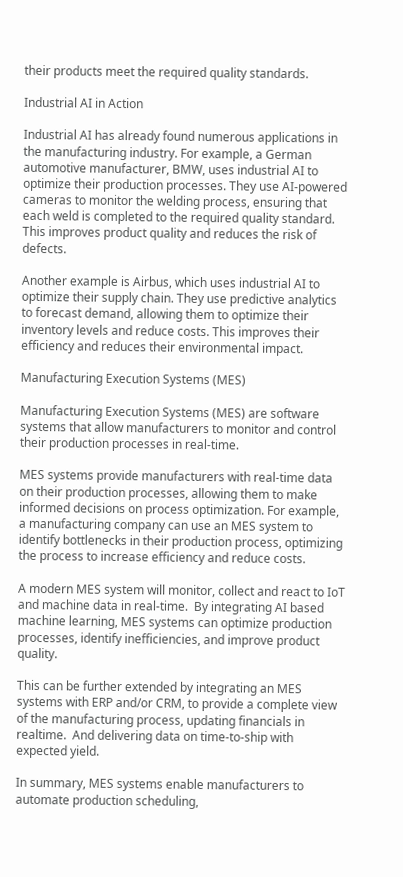their products meet the required quality standards.

Industrial AI in Action

Industrial AI has already found numerous applications in the manufacturing industry. For example, a German automotive manufacturer, BMW, uses industrial AI to optimize their production processes. They use AI-powered cameras to monitor the welding process, ensuring that each weld is completed to the required quality standard. This improves product quality and reduces the risk of defects.

Another example is Airbus, which uses industrial AI to optimize their supply chain. They use predictive analytics to forecast demand, allowing them to optimize their inventory levels and reduce costs. This improves their efficiency and reduces their environmental impact.

Manufacturing Execution Systems (MES)

Manufacturing Execution Systems (MES) are software systems that allow manufacturers to monitor and control their production processes in real-time.

MES systems provide manufacturers with real-time data on their production processes, allowing them to make informed decisions on process optimization. For example, a manufacturing company can use an MES system to identify bottlenecks in their production process, optimizing the process to increase efficiency and reduce costs.

A modern MES system will monitor, collect and react to IoT and machine data in real-time.  By integrating AI based machine learning, MES systems can optimize production processes, identify inefficiencies, and improve product quality.

This can be further extended by integrating an MES systems with ERP and/or CRM, to provide a complete view of the manufacturing process, updating financials in realtime.  And delivering data on time-to-ship with expected yield.

In summary, MES systems enable manufacturers to automate production scheduling,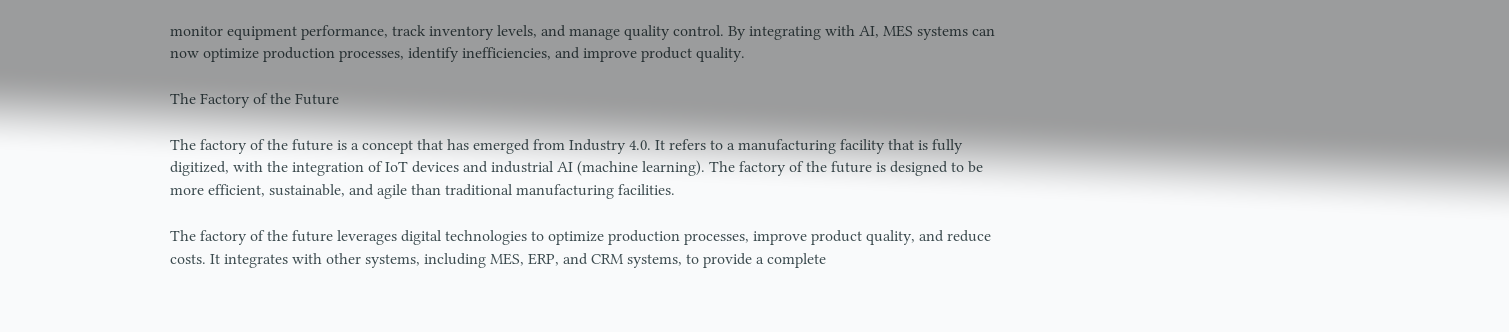monitor equipment performance, track inventory levels, and manage quality control. By integrating with AI, MES systems can now optimize production processes, identify inefficiencies, and improve product quality.

The Factory of the Future

The factory of the future is a concept that has emerged from Industry 4.0. It refers to a manufacturing facility that is fully digitized, with the integration of IoT devices and industrial AI (machine learning). The factory of the future is designed to be more efficient, sustainable, and agile than traditional manufacturing facilities.

The factory of the future leverages digital technologies to optimize production processes, improve product quality, and reduce costs. It integrates with other systems, including MES, ERP, and CRM systems, to provide a complete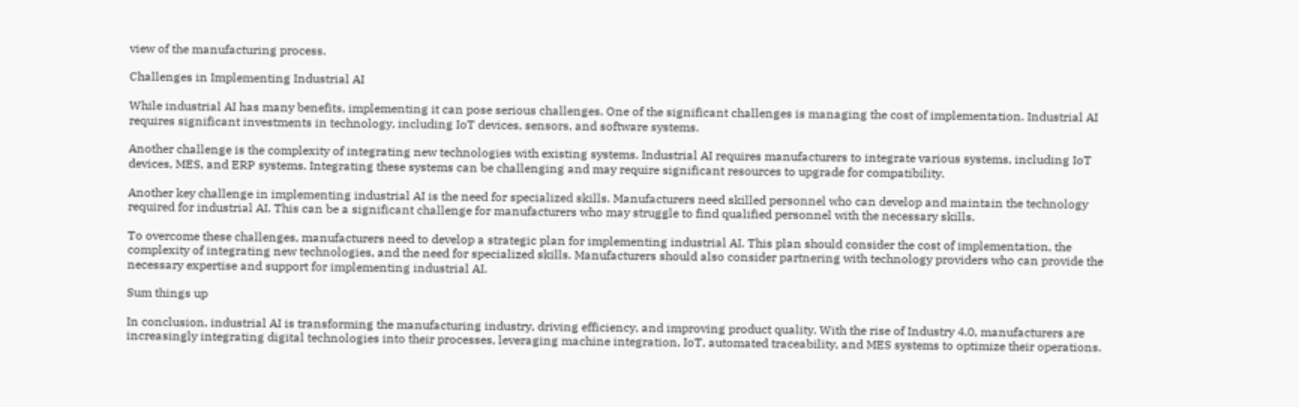view of the manufacturing process.

Challenges in Implementing Industrial AI

While industrial AI has many benefits, implementing it can pose serious challenges. One of the significant challenges is managing the cost of implementation. Industrial AI requires significant investments in technology, including IoT devices, sensors, and software systems.

Another challenge is the complexity of integrating new technologies with existing systems. Industrial AI requires manufacturers to integrate various systems, including IoT devices, MES, and ERP systems. Integrating these systems can be challenging and may require significant resources to upgrade for compatibility.

Another key challenge in implementing industrial AI is the need for specialized skills. Manufacturers need skilled personnel who can develop and maintain the technology required for industrial AI. This can be a significant challenge for manufacturers who may struggle to find qualified personnel with the necessary skills.

To overcome these challenges, manufacturers need to develop a strategic plan for implementing industrial AI. This plan should consider the cost of implementation, the complexity of integrating new technologies, and the need for specialized skills. Manufacturers should also consider partnering with technology providers who can provide the necessary expertise and support for implementing industrial AI.

Sum things up

In conclusion, industrial AI is transforming the manufacturing industry, driving efficiency, and improving product quality. With the rise of Industry 4.0, manufacturers are increasingly integrating digital technologies into their processes, leveraging machine integration, IoT, automated traceability, and MES systems to optimize their operations.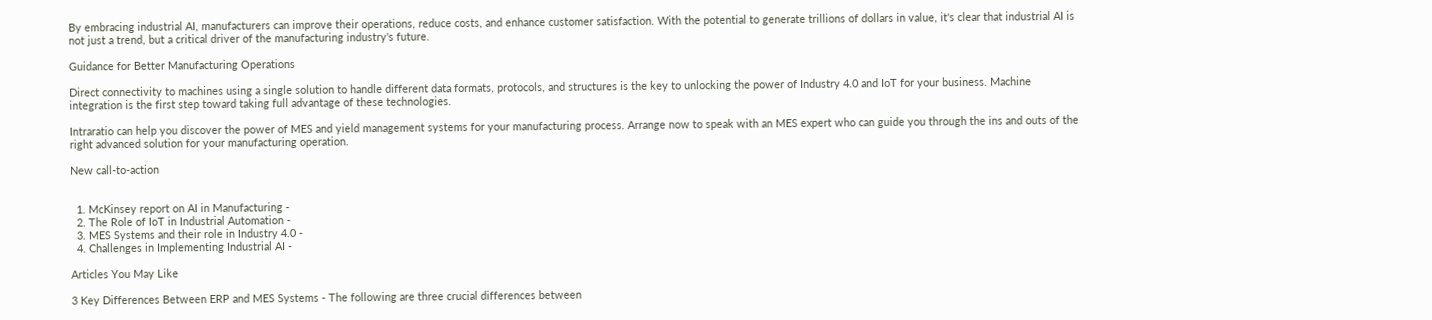By embracing industrial AI, manufacturers can improve their operations, reduce costs, and enhance customer satisfaction. With the potential to generate trillions of dollars in value, it's clear that industrial AI is not just a trend, but a critical driver of the manufacturing industry's future.

Guidance for Better Manufacturing Operations

Direct connectivity to machines using a single solution to handle different data formats, protocols, and structures is the key to unlocking the power of Industry 4.0 and IoT for your business. Machine integration is the first step toward taking full advantage of these technologies.

Intraratio can help you discover the power of MES and yield management systems for your manufacturing process. Arrange now to speak with an MES expert who can guide you through the ins and outs of the right advanced solution for your manufacturing operation.

New call-to-action


  1. McKinsey report on AI in Manufacturing -
  2. The Role of IoT in Industrial Automation -
  3. MES Systems and their role in Industry 4.0 -
  4. Challenges in Implementing Industrial AI -

Articles You May Like

3 Key Differences Between ERP and MES Systems - The following are three crucial differences between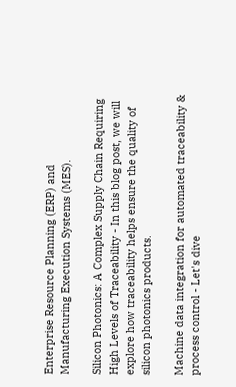Enterprise Resource Planning (ERP) and Manufacturing Execution Systems (MES).

Silicon Photonics: A Complex Supply Chain Requiring High Levels of Traceability - In this blog post, we will explore how traceability helps ensure the quality of silicon photonics products.

Machine data integration for automated traceability & process control - Let's dive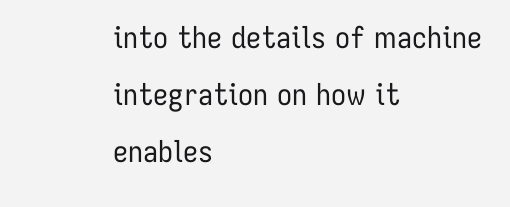into the details of machine integration on how it enables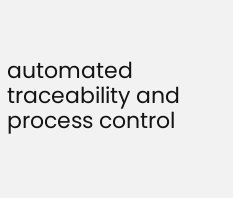automated traceability and process control